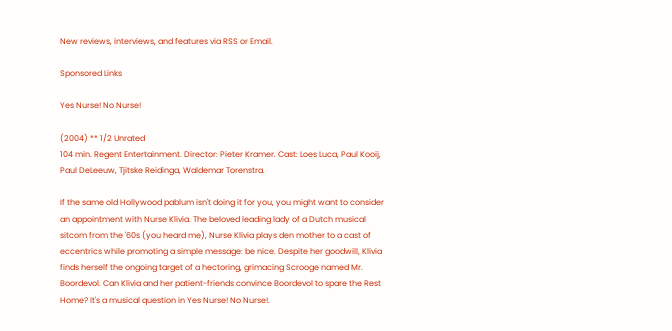New reviews, interviews, and features via RSS or Email.

Sponsored Links

Yes Nurse! No Nurse!

(2004) ** 1/2 Unrated
104 min. Regent Entertainment. Director: Pieter Kramer. Cast: Loes Luca, Paul Kooij, Paul DeLeeuw, Tjitske Reidinga, Waldemar Torenstra.

If the same old Hollywood pablum isn't doing it for you, you might want to consider an appointment with Nurse Klivia. The beloved leading lady of a Dutch musical sitcom from the '60s (you heard me), Nurse Klivia plays den mother to a cast of eccentrics while promoting a simple message: be nice. Despite her goodwill, Klivia finds herself the ongoing target of a hectoring, grimacing Scrooge named Mr. Boordevol. Can Klivia and her patient-friends convince Boordevol to spare the Rest Home? It's a musical question in Yes Nurse! No Nurse!.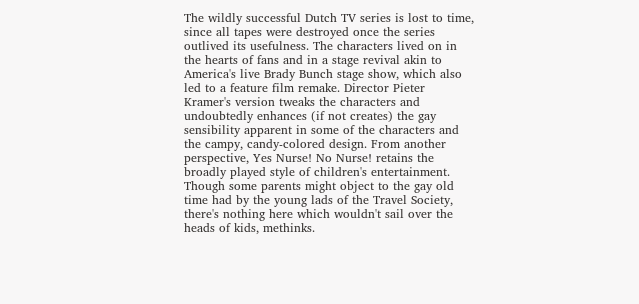The wildly successful Dutch TV series is lost to time, since all tapes were destroyed once the series outlived its usefulness. The characters lived on in the hearts of fans and in a stage revival akin to America's live Brady Bunch stage show, which also led to a feature film remake. Director Pieter Kramer's version tweaks the characters and undoubtedly enhances (if not creates) the gay sensibility apparent in some of the characters and the campy, candy-colored design. From another perspective, Yes Nurse! No Nurse! retains the broadly played style of children's entertainment. Though some parents might object to the gay old time had by the young lads of the Travel Society, there's nothing here which wouldn't sail over the heads of kids, methinks.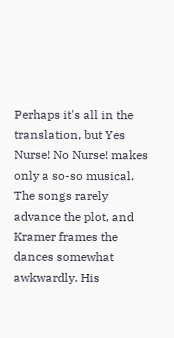Perhaps it's all in the translation, but Yes Nurse! No Nurse! makes only a so-so musical. The songs rarely advance the plot, and Kramer frames the dances somewhat awkwardly. His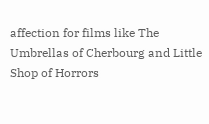affection for films like The Umbrellas of Cherbourg and Little Shop of Horrors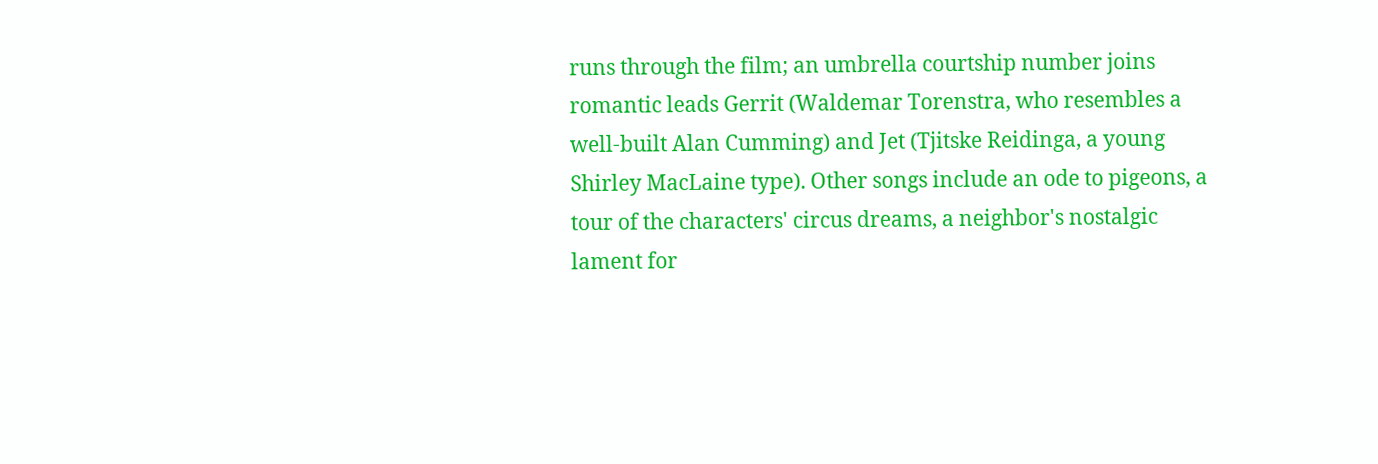runs through the film; an umbrella courtship number joins romantic leads Gerrit (Waldemar Torenstra, who resembles a well-built Alan Cumming) and Jet (Tjitske Reidinga, a young Shirley MacLaine type). Other songs include an ode to pigeons, a tour of the characters' circus dreams, a neighbor's nostalgic lament for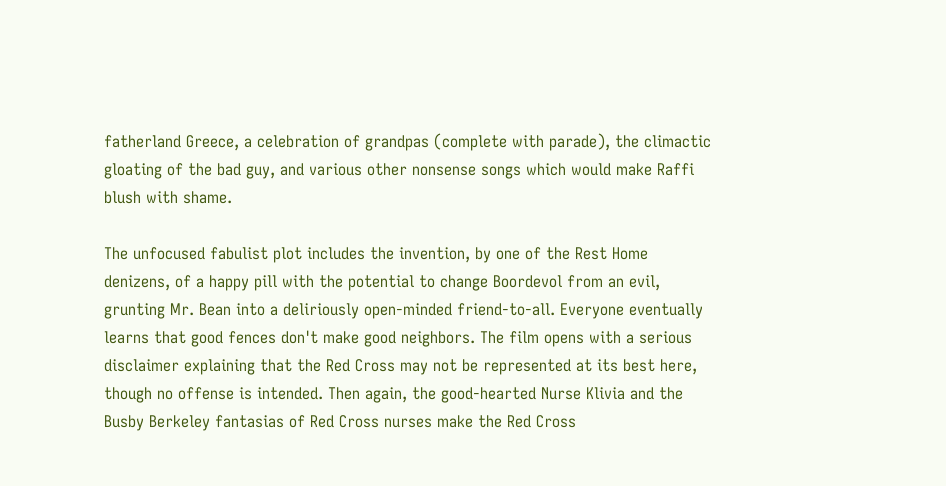fatherland Greece, a celebration of grandpas (complete with parade), the climactic gloating of the bad guy, and various other nonsense songs which would make Raffi blush with shame.

The unfocused fabulist plot includes the invention, by one of the Rest Home denizens, of a happy pill with the potential to change Boordevol from an evil, grunting Mr. Bean into a deliriously open-minded friend-to-all. Everyone eventually learns that good fences don't make good neighbors. The film opens with a serious disclaimer explaining that the Red Cross may not be represented at its best here, though no offense is intended. Then again, the good-hearted Nurse Klivia and the Busby Berkeley fantasias of Red Cross nurses make the Red Cross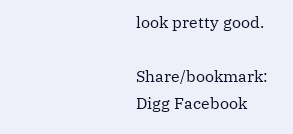look pretty good.

Share/bookmark: Digg Facebook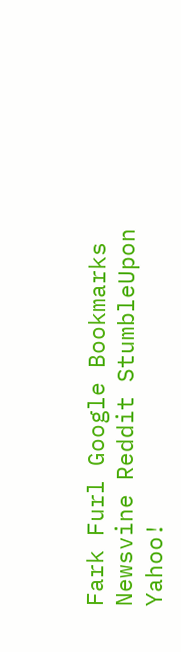Fark Furl Google Bookmarks Newsvine Reddit StumbleUpon Yahoo!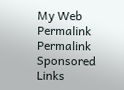My Web Permalink Permalink
Sponsored Links